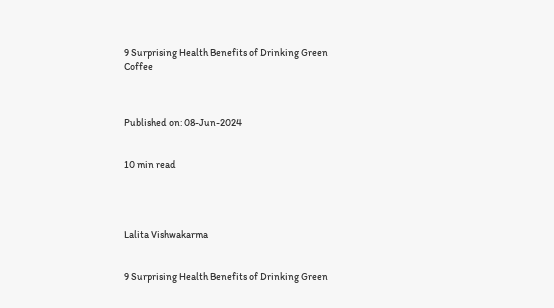9 Surprising Health Benefits of Drinking Green Coffee



Published on: 08-Jun-2024


10 min read




Lalita Vishwakarma


9 Surprising Health Benefits of Drinking Green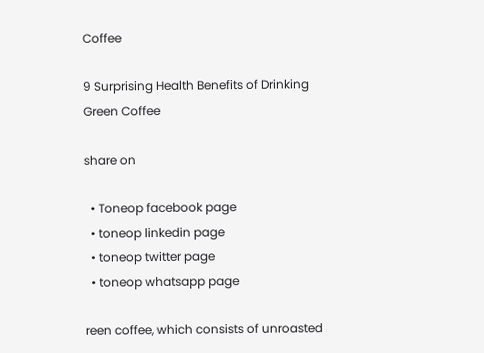Coffee

9 Surprising Health Benefits of Drinking Green Coffee

share on

  • Toneop facebook page
  • toneop linkedin page
  • toneop twitter page
  • toneop whatsapp page

reen coffee, which consists of unroasted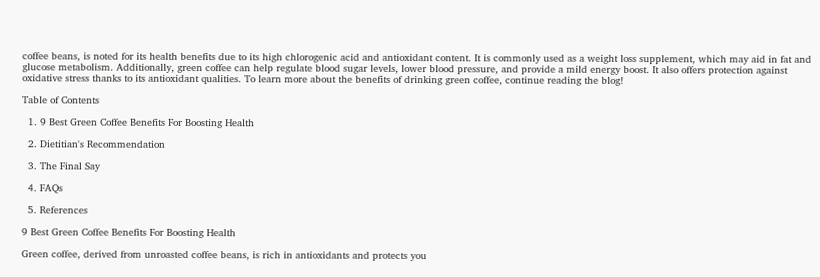coffee beans, is noted for its health benefits due to its high chlorogenic acid and antioxidant content. It is commonly used as a weight loss supplement, which may aid in fat and glucose metabolism. Additionally, green coffee can help regulate blood sugar levels, lower blood pressure, and provide a mild energy boost. It also offers protection against oxidative stress thanks to its antioxidant qualities. To learn more about the benefits of drinking green coffee, continue reading the blog!

Table of Contents

  1. 9 Best Green Coffee Benefits For Boosting Health

  2. Dietitian's Recommendation

  3. The Final Say

  4. FAQs

  5. References

9 Best Green Coffee Benefits For Boosting Health

Green coffee, derived from unroasted coffee beans, is rich in antioxidants and protects you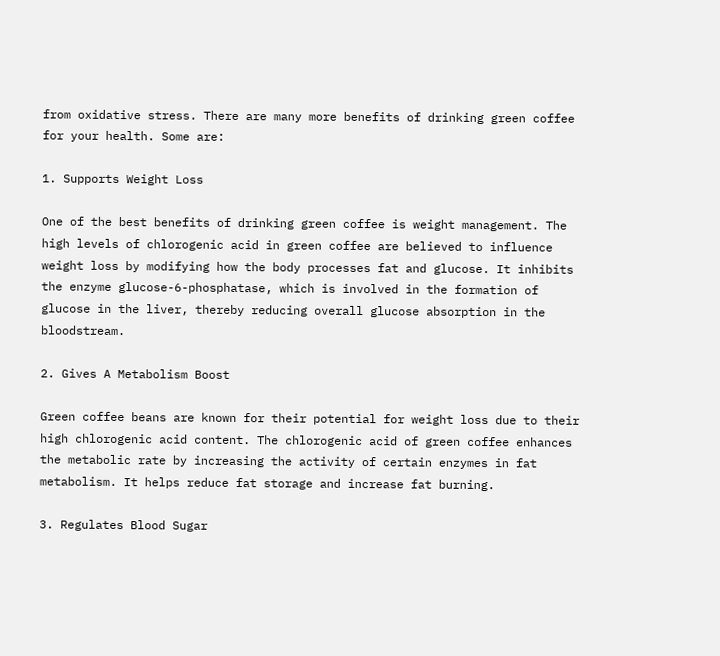from oxidative stress. There are many more benefits of drinking green coffee for your health. Some are:

1. Supports Weight Loss

One of the best benefits of drinking green coffee is weight management. The high levels of chlorogenic acid in green coffee are believed to influence weight loss by modifying how the body processes fat and glucose. It inhibits the enzyme glucose-6-phosphatase, which is involved in the formation of glucose in the liver, thereby reducing overall glucose absorption in the bloodstream.

2. Gives A Metabolism Boost

Green coffee beans are known for their potential for weight loss due to their high chlorogenic acid content. The chlorogenic acid of green coffee enhances the metabolic rate by increasing the activity of certain enzymes in fat metabolism. It helps reduce fat storage and increase fat burning.

3. Regulates Blood Sugar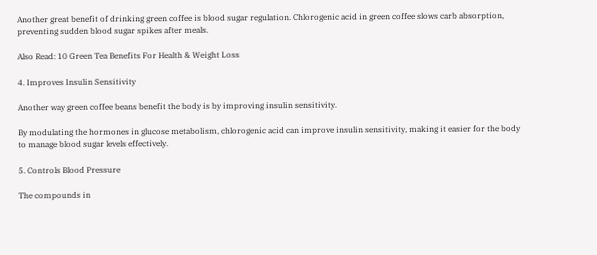Another great benefit of drinking green coffee is blood sugar regulation. Chlorogenic acid in green coffee slows carb absorption, preventing sudden blood sugar spikes after meals.

Also Read: 10 Green Tea Benefits For Health & Weight Loss

4. Improves Insulin Sensitivity

Another way green coffee beans benefit the body is by improving insulin sensitivity.

By modulating the hormones in glucose metabolism, chlorogenic acid can improve insulin sensitivity, making it easier for the body to manage blood sugar levels effectively.

5. Controls Blood Pressure

The compounds in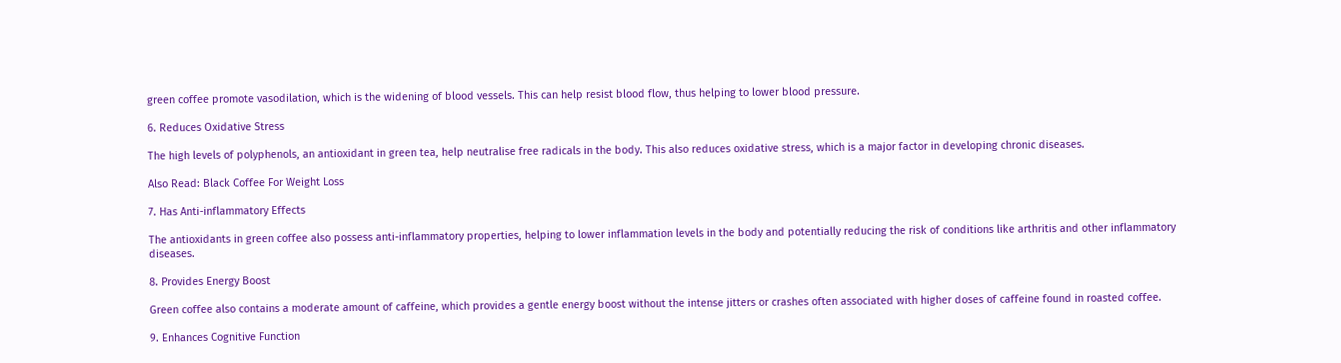green coffee promote vasodilation, which is the widening of blood vessels. This can help resist blood flow, thus helping to lower blood pressure.

6. Reduces Oxidative Stress

The high levels of polyphenols, an antioxidant in green tea, help neutralise free radicals in the body. This also reduces oxidative stress, which is a major factor in developing chronic diseases.

Also Read: Black Coffee For Weight Loss

7. Has Anti-inflammatory Effects

The antioxidants in green coffee also possess anti-inflammatory properties, helping to lower inflammation levels in the body and potentially reducing the risk of conditions like arthritis and other inflammatory diseases.

8. Provides Energy Boost

Green coffee also contains a moderate amount of caffeine, which provides a gentle energy boost without the intense jitters or crashes often associated with higher doses of caffeine found in roasted coffee.

9. Enhances Cognitive Function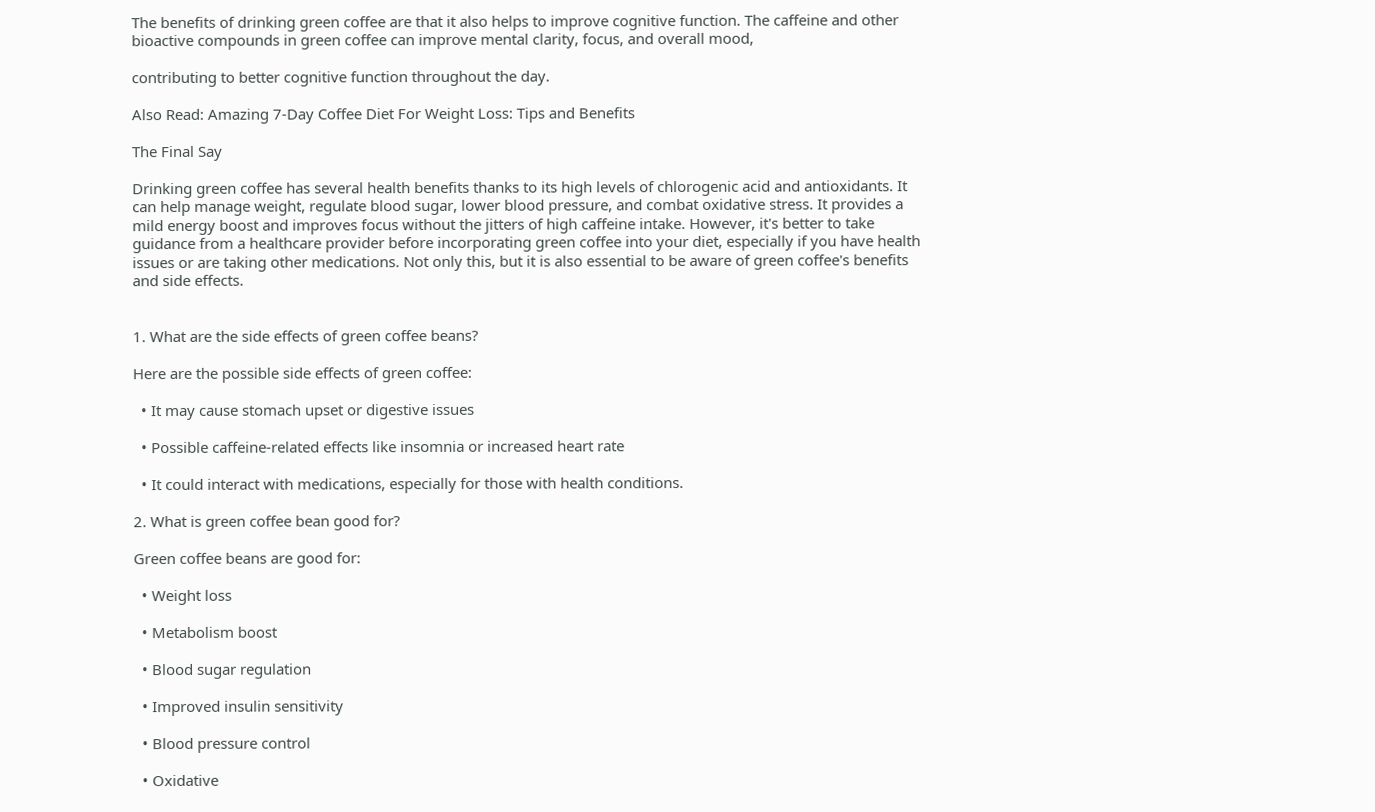The benefits of drinking green coffee are that it also helps to improve cognitive function. The caffeine and other bioactive compounds in green coffee can improve mental clarity, focus, and overall mood,

contributing to better cognitive function throughout the day.

Also Read: Amazing 7-Day Coffee Diet For Weight Loss: Tips and Benefits

The Final Say

Drinking green coffee has several health benefits thanks to its high levels of chlorogenic acid and antioxidants. It can help manage weight, regulate blood sugar, lower blood pressure, and combat oxidative stress. It provides a mild energy boost and improves focus without the jitters of high caffeine intake. However, it's better to take guidance from a healthcare provider before incorporating green coffee into your diet, especially if you have health issues or are taking other medications. Not only this, but it is also essential to be aware of green coffee's benefits and side effects.


1. What are the side effects of green coffee beans?

Here are the possible side effects of green coffee:

  • It may cause stomach upset or digestive issues

  • Possible caffeine-related effects like insomnia or increased heart rate

  • It could interact with medications, especially for those with health conditions.

2. What is green coffee bean good for?

Green coffee beans are good for:

  • Weight loss

  • Metabolism boost

  • Blood sugar regulation

  • Improved insulin sensitivity

  • Blood pressure control

  • Oxidative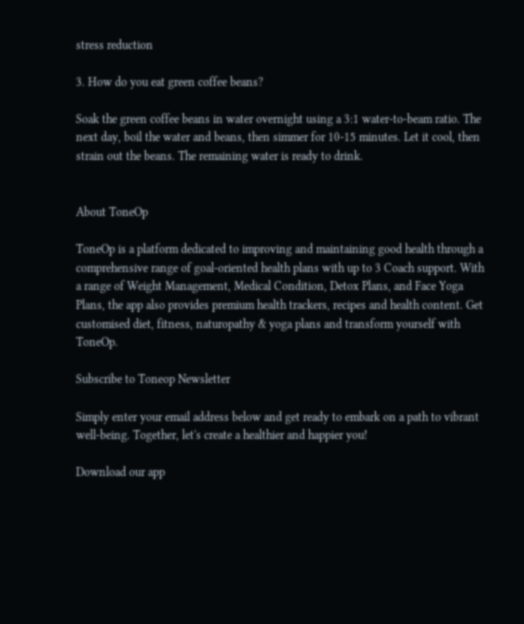stress reduction

3. How do you eat green coffee beans?

Soak the green coffee beans in water overnight using a 3:1 water-to-beam ratio. The next day, boil the water and beans, then simmer for 10-15 minutes. Let it cool, then strain out the beans. The remaining water is ready to drink.


About ToneOp

ToneOp is a platform dedicated to improving and maintaining good health through a comprehensive range of goal-oriented health plans with up to 3 Coach support. With a range of Weight Management, Medical Condition, Detox Plans, and Face Yoga Plans, the app also provides premium health trackers, recipes and health content. Get customised diet, fitness, naturopathy & yoga plans and transform yourself with ToneOp.

Subscribe to Toneop Newsletter

Simply enter your email address below and get ready to embark on a path to vibrant well-being. Together, let's create a healthier and happier you!

Download our app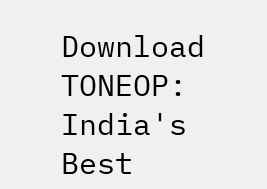Download TONEOP: India's Best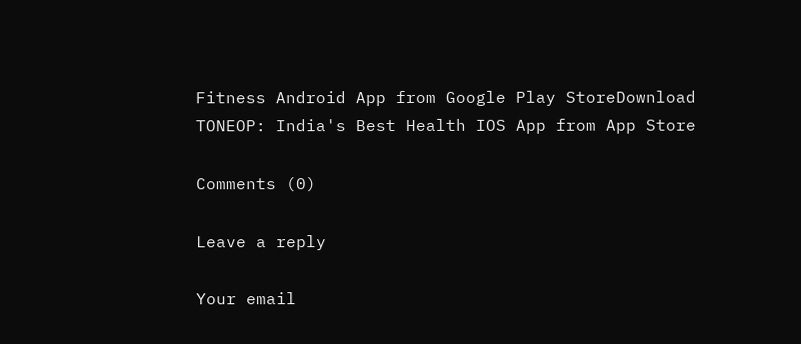Fitness Android App from Google Play StoreDownload TONEOP: India's Best Health IOS App from App Store

Comments (0)

Leave a reply

Your email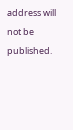address will not be published.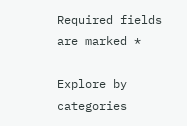Required fields are marked *

Explore by categories